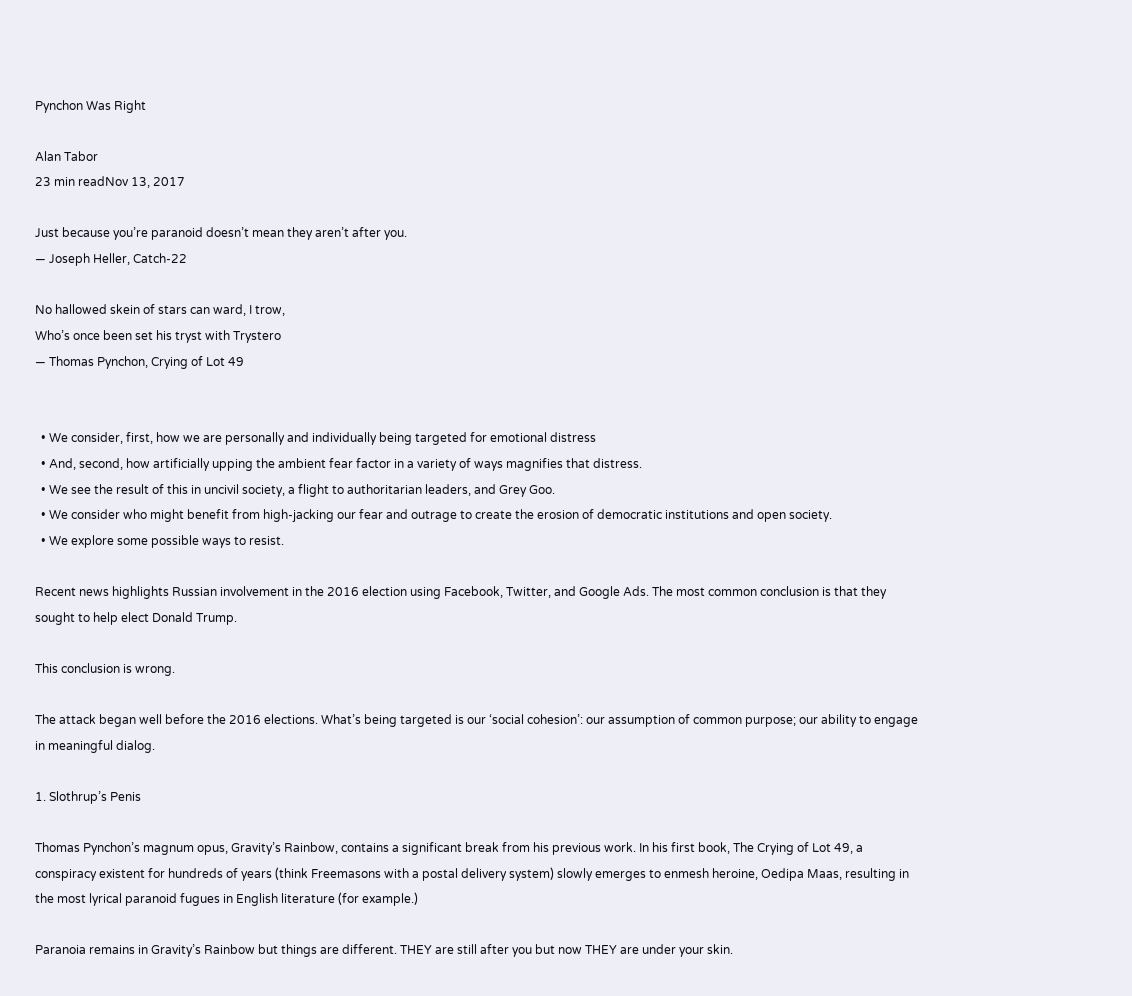Pynchon Was Right

Alan Tabor
23 min readNov 13, 2017

Just because you’re paranoid doesn’t mean they aren’t after you.
― Joseph Heller, Catch-22

No hallowed skein of stars can ward, I trow,
Who’s once been set his tryst with Trystero
— Thomas Pynchon, Crying of Lot 49


  • We consider, first, how we are personally and individually being targeted for emotional distress
  • And, second, how artificially upping the ambient fear factor in a variety of ways magnifies that distress.
  • We see the result of this in uncivil society, a flight to authoritarian leaders, and Grey Goo.
  • We consider who might benefit from high-jacking our fear and outrage to create the erosion of democratic institutions and open society.
  • We explore some possible ways to resist.

Recent news highlights Russian involvement in the 2016 election using Facebook, Twitter, and Google Ads. The most common conclusion is that they sought to help elect Donald Trump.

This conclusion is wrong.

The attack began well before the 2016 elections. What’s being targeted is our ‘social cohesion’: our assumption of common purpose; our ability to engage in meaningful dialog.

1. Slothrup’s Penis

Thomas Pynchon’s magnum opus, Gravity’s Rainbow, contains a significant break from his previous work. In his first book, The Crying of Lot 49, a conspiracy existent for hundreds of years (think Freemasons with a postal delivery system) slowly emerges to enmesh heroine, Oedipa Maas, resulting in the most lyrical paranoid fugues in English literature (for example.)

Paranoia remains in Gravity’s Rainbow but things are different. THEY are still after you but now THEY are under your skin.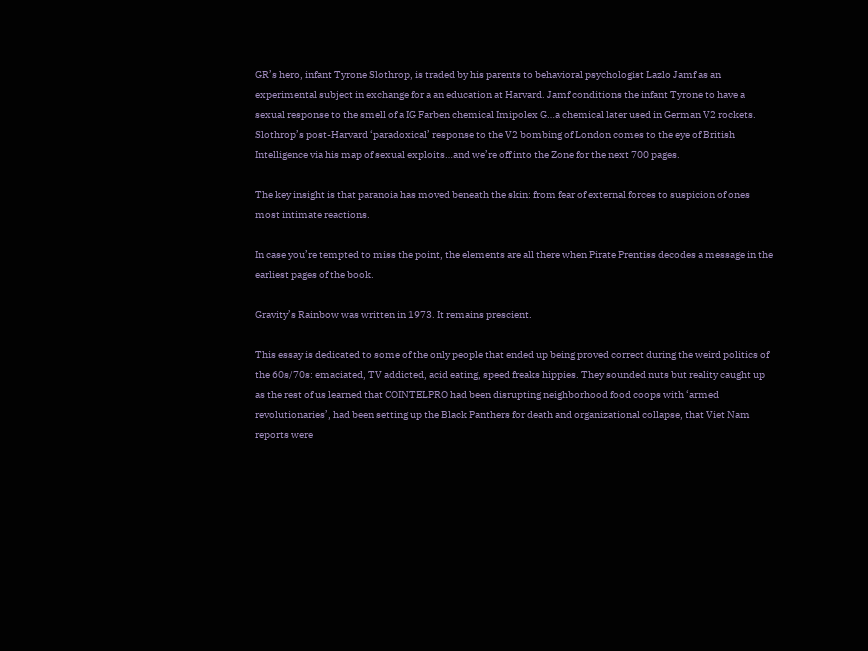GR’s hero, infant Tyrone Slothrop, is traded by his parents to behavioral psychologist Lazlo Jamf as an experimental subject in exchange for a an education at Harvard. Jamf conditions the infant Tyrone to have a sexual response to the smell of a IG Farben chemical Imipolex G…a chemical later used in German V2 rockets. Slothrop’s post-Harvard ‘paradoxical’ response to the V2 bombing of London comes to the eye of British Intelligence via his map of sexual exploits…and we’re off into the Zone for the next 700 pages.

The key insight is that paranoia has moved beneath the skin: from fear of external forces to suspicion of ones most intimate reactions.

In case you’re tempted to miss the point, the elements are all there when Pirate Prentiss decodes a message in the earliest pages of the book.

Gravity’s Rainbow was written in 1973. It remains prescient.

This essay is dedicated to some of the only people that ended up being proved correct during the weird politics of the 60s/70s: emaciated, TV addicted, acid eating, speed freaks hippies. They sounded nuts but reality caught up as the rest of us learned that COINTELPRO had been disrupting neighborhood food coops with ‘armed revolutionaries’, had been setting up the Black Panthers for death and organizational collapse, that Viet Nam reports were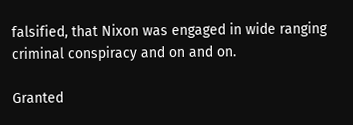falsified, that Nixon was engaged in wide ranging criminal conspiracy and on and on.

Granted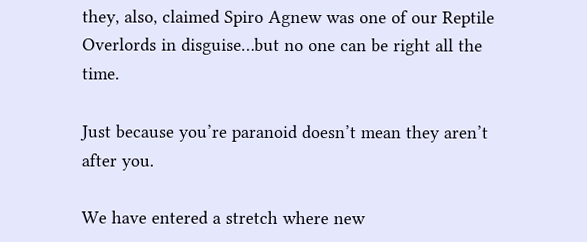they, also, claimed Spiro Agnew was one of our Reptile Overlords in disguise…but no one can be right all the time.

Just because you’re paranoid doesn’t mean they aren’t after you.

We have entered a stretch where new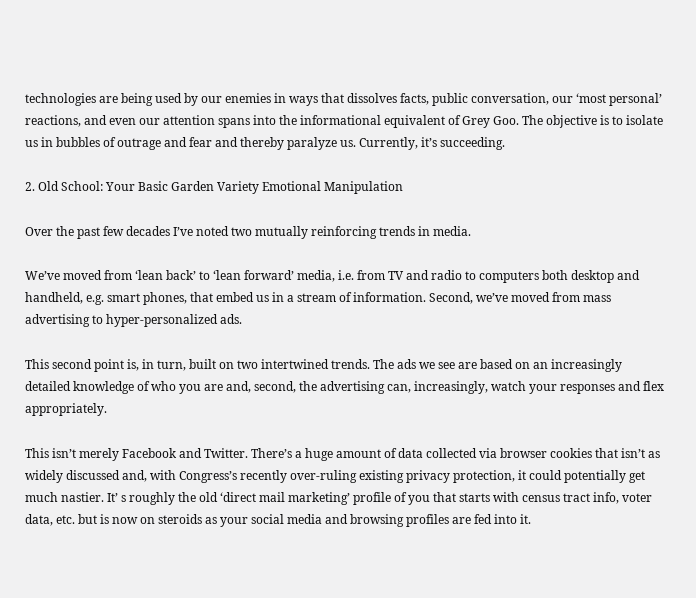technologies are being used by our enemies in ways that dissolves facts, public conversation, our ‘most personal’ reactions, and even our attention spans into the informational equivalent of Grey Goo. The objective is to isolate us in bubbles of outrage and fear and thereby paralyze us. Currently, it’s succeeding.

2. Old School: Your Basic Garden Variety Emotional Manipulation

Over the past few decades I’ve noted two mutually reinforcing trends in media.

We’ve moved from ‘lean back’ to ‘lean forward’ media, i.e. from TV and radio to computers both desktop and handheld, e.g. smart phones, that embed us in a stream of information. Second, we’ve moved from mass advertising to hyper-personalized ads.

This second point is, in turn, built on two intertwined trends. The ads we see are based on an increasingly detailed knowledge of who you are and, second, the advertising can, increasingly, watch your responses and flex appropriately.

This isn’t merely Facebook and Twitter. There’s a huge amount of data collected via browser cookies that isn’t as widely discussed and, with Congress’s recently over-ruling existing privacy protection, it could potentially get much nastier. It’ s roughly the old ‘direct mail marketing’ profile of you that starts with census tract info, voter data, etc. but is now on steroids as your social media and browsing profiles are fed into it.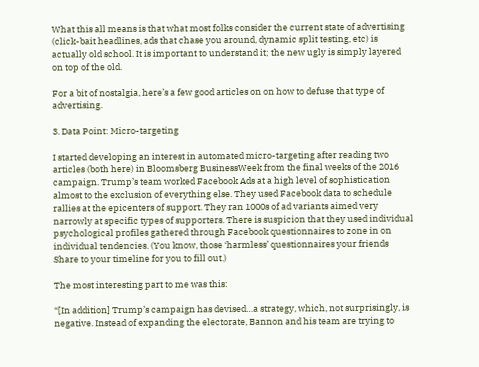What this all means is that what most folks consider the current state of advertising (click-bait headlines, ads that chase you around, dynamic split testing, etc) is actually old school. It is important to understand it; the new ugly is simply layered on top of the old.

For a bit of nostalgia, here’s a few good articles on on how to defuse that type of advertising.

3. Data Point: Micro-targeting

I started developing an interest in automated micro-targeting after reading two articles (both here) in Bloomsberg BusinessWeek from the final weeks of the 2016 campaign. Trump’s team worked Facebook Ads at a high level of sophistication almost to the exclusion of everything else. They used Facebook data to schedule rallies at the epicenters of support. They ran 1000s of ad variants aimed very narrowly at specific types of supporters. There is suspicion that they used individual psychological profiles gathered through Facebook questionnaires to zone in on individual tendencies. (You know, those ‘harmless’ questionnaires your friends Share to your timeline for you to fill out.)

The most interesting part to me was this:

“[In addition] Trump’s campaign has devised…a strategy, which, not surprisingly, is negative. Instead of expanding the electorate, Bannon and his team are trying to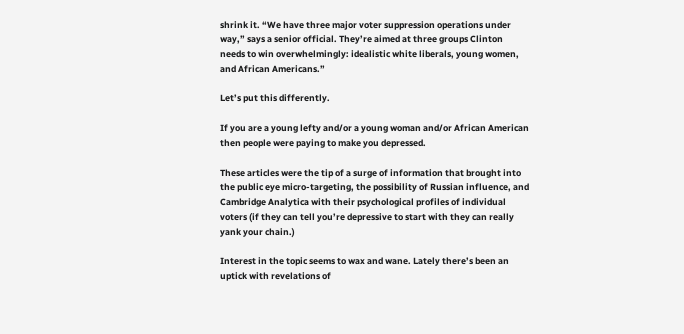shrink it. “We have three major voter suppression operations under way,” says a senior official. They’re aimed at three groups Clinton needs to win overwhelmingly: idealistic white liberals, young women, and African Americans.”

Let’s put this differently.

If you are a young lefty and/or a young woman and/or African American then people were paying to make you depressed.

These articles were the tip of a surge of information that brought into the public eye micro-targeting, the possibility of Russian influence, and Cambridge Analytica with their psychological profiles of individual voters (if they can tell you’re depressive to start with they can really yank your chain.)

Interest in the topic seems to wax and wane. Lately there’s been an uptick with revelations of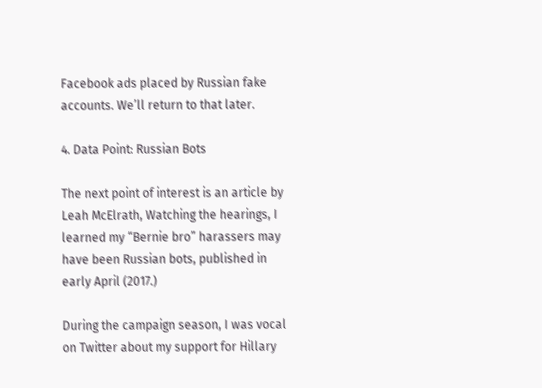Facebook ads placed by Russian fake accounts. We’ll return to that later.

4. Data Point: Russian Bots

The next point of interest is an article by Leah McElrath, Watching the hearings, I learned my “Bernie bro” harassers may have been Russian bots, published in early April (2017.)

During the campaign season, I was vocal on Twitter about my support for Hillary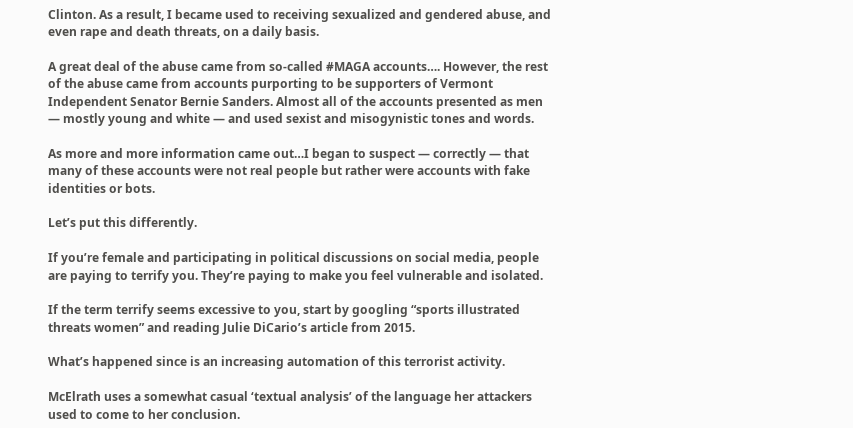Clinton. As a result, I became used to receiving sexualized and gendered abuse, and even rape and death threats, on a daily basis.

A great deal of the abuse came from so-called #MAGA accounts…. However, the rest of the abuse came from accounts purporting to be supporters of Vermont Independent Senator Bernie Sanders. Almost all of the accounts presented as men — mostly young and white — and used sexist and misogynistic tones and words.

As more and more information came out…I began to suspect — correctly — that many of these accounts were not real people but rather were accounts with fake identities or bots.

Let’s put this differently.

If you’re female and participating in political discussions on social media, people are paying to terrify you. They’re paying to make you feel vulnerable and isolated.

If the term terrify seems excessive to you, start by googling “sports illustrated threats women” and reading Julie DiCario’s article from 2015.

What’s happened since is an increasing automation of this terrorist activity.

McElrath uses a somewhat casual ‘textual analysis’ of the language her attackers used to come to her conclusion.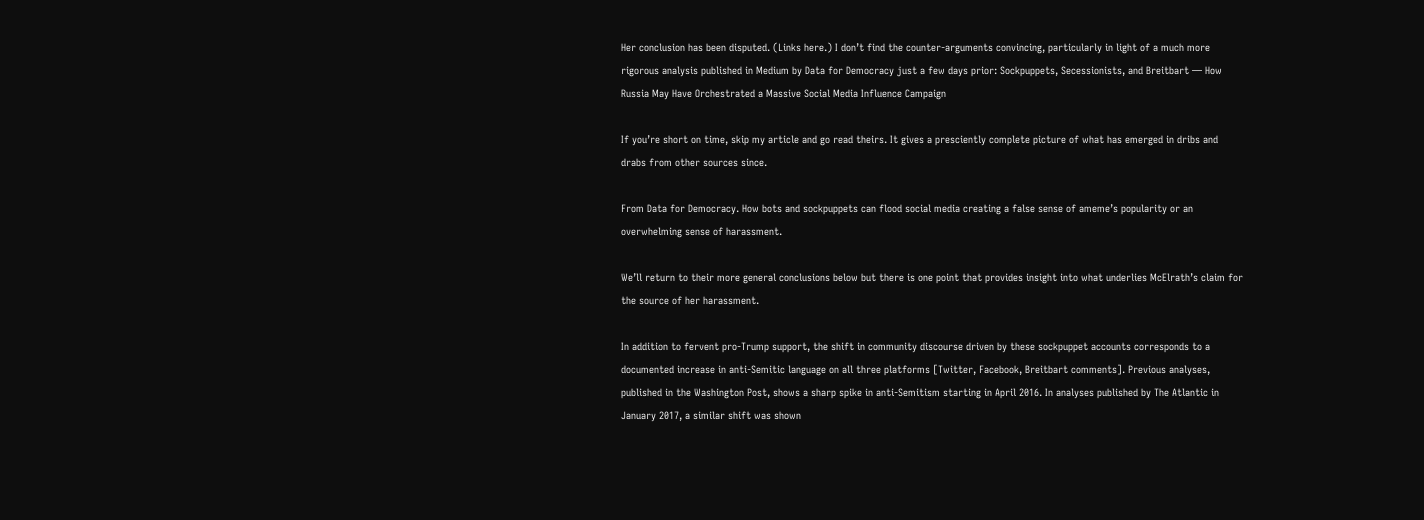Her conclusion has been disputed. (Links here.) I don’t find the counter-arguments convincing, particularly in light of a much more rigorous analysis published in Medium by Data for Democracy just a few days prior: Sockpuppets, Secessionists, and Breitbart — How Russia May Have Orchestrated a Massive Social Media Influence Campaign

If you’re short on time, skip my article and go read theirs. It gives a presciently complete picture of what has emerged in dribs and drabs from other sources since.

From Data for Democracy. How bots and sockpuppets can flood social media creating a false sense of ameme’s popularity or an overwhelming sense of harassment.

We’ll return to their more general conclusions below but there is one point that provides insight into what underlies McElrath’s claim for the source of her harassment.

In addition to fervent pro-Trump support, the shift in community discourse driven by these sockpuppet accounts corresponds to a documented increase in anti-Semitic language on all three platforms [Twitter, Facebook, Breitbart comments]. Previous analyses, published in the Washington Post, shows a sharp spike in anti-Semitism starting in April 2016. In analyses published by The Atlantic in January 2017, a similar shift was shown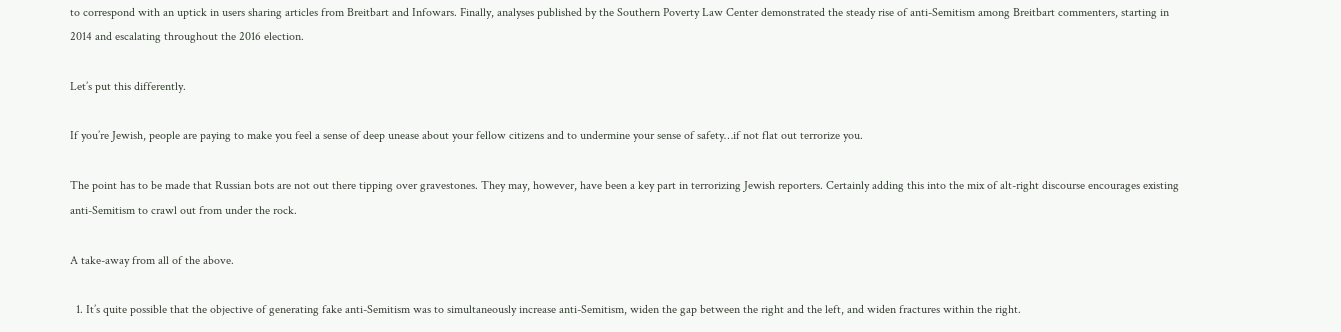to correspond with an uptick in users sharing articles from Breitbart and Infowars. Finally, analyses published by the Southern Poverty Law Center demonstrated the steady rise of anti-Semitism among Breitbart commenters, starting in 2014 and escalating throughout the 2016 election.

Let’s put this differently.

If you’re Jewish, people are paying to make you feel a sense of deep unease about your fellow citizens and to undermine your sense of safety…if not flat out terrorize you.

The point has to be made that Russian bots are not out there tipping over gravestones. They may, however, have been a key part in terrorizing Jewish reporters. Certainly adding this into the mix of alt-right discourse encourages existing anti-Semitism to crawl out from under the rock.

A take-away from all of the above.

  1. It’s quite possible that the objective of generating fake anti-Semitism was to simultaneously increase anti-Semitism, widen the gap between the right and the left, and widen fractures within the right.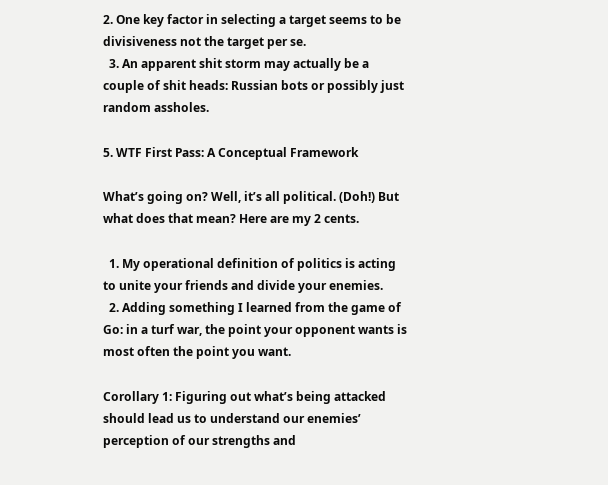2. One key factor in selecting a target seems to be divisiveness not the target per se.
  3. An apparent shit storm may actually be a couple of shit heads: Russian bots or possibly just random assholes.

5. WTF First Pass: A Conceptual Framework

What’s going on? Well, it’s all political. (Doh!) But what does that mean? Here are my 2 cents.

  1. My operational definition of politics is acting to unite your friends and divide your enemies.
  2. Adding something I learned from the game of Go: in a turf war, the point your opponent wants is most often the point you want.

Corollary 1: Figuring out what’s being attacked should lead us to understand our enemies’ perception of our strengths and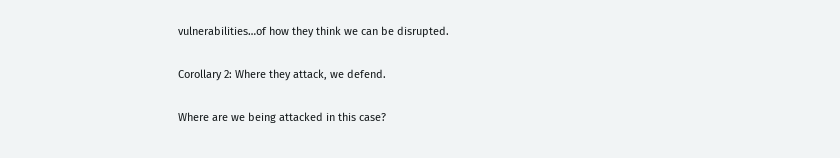vulnerabilities…of how they think we can be disrupted.

Corollary 2: Where they attack, we defend.

Where are we being attacked in this case?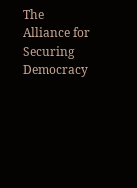The Alliance for Securing Democracy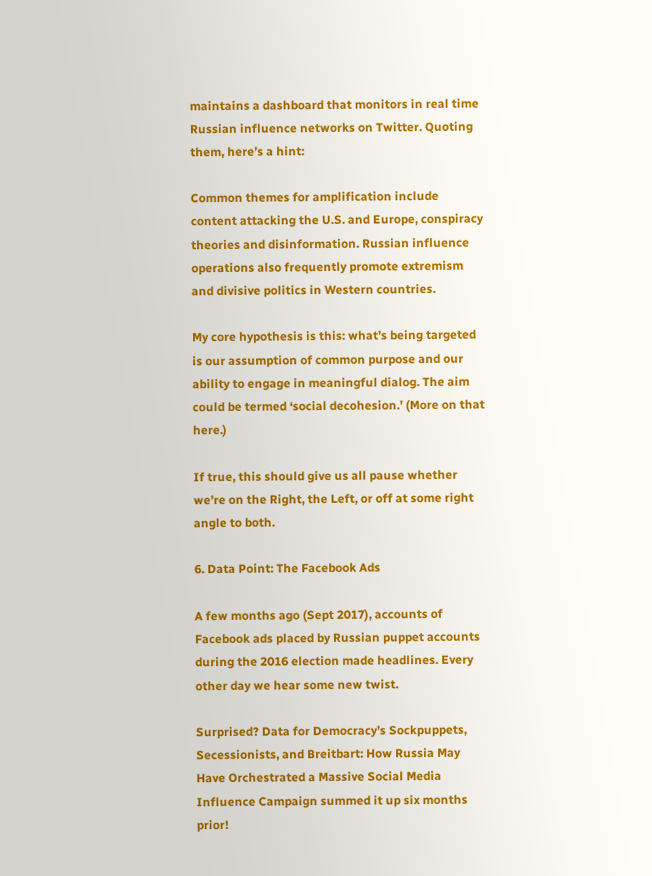maintains a dashboard that monitors in real time Russian influence networks on Twitter. Quoting them, here’s a hint:

Common themes for amplification include content attacking the U.S. and Europe, conspiracy theories and disinformation. Russian influence operations also frequently promote extremism and divisive politics in Western countries.

My core hypothesis is this: what’s being targeted is our assumption of common purpose and our ability to engage in meaningful dialog. The aim could be termed ‘social decohesion.’ (More on that here.)

If true, this should give us all pause whether we’re on the Right, the Left, or off at some right angle to both.

6. Data Point: The Facebook Ads

A few months ago (Sept 2017), accounts of Facebook ads placed by Russian puppet accounts during the 2016 election made headlines. Every other day we hear some new twist.

Surprised? Data for Democracy’s Sockpuppets, Secessionists, and Breitbart: How Russia May Have Orchestrated a Massive Social Media Influence Campaign summed it up six months prior!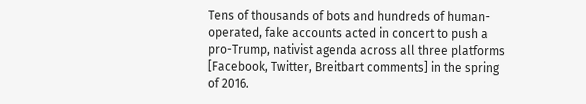Tens of thousands of bots and hundreds of human-operated, fake accounts acted in concert to push a pro-Trump, nativist agenda across all three platforms [Facebook, Twitter, Breitbart comments] in the spring of 2016.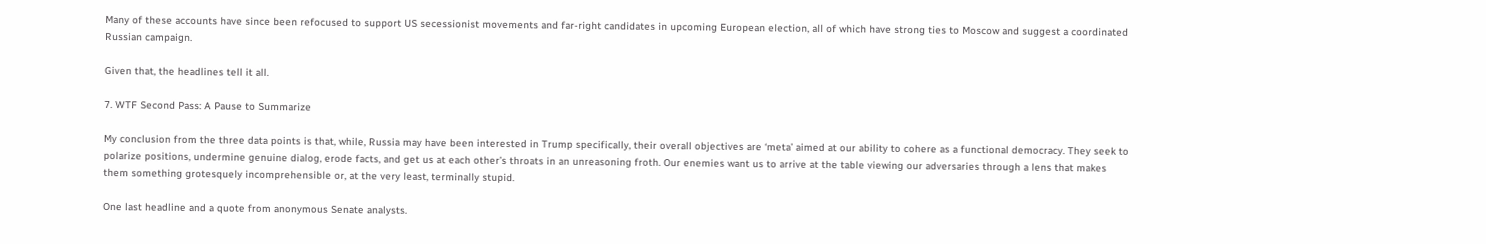Many of these accounts have since been refocused to support US secessionist movements and far-right candidates in upcoming European election, all of which have strong ties to Moscow and suggest a coordinated Russian campaign.

Given that, the headlines tell it all.

7. WTF Second Pass: A Pause to Summarize

My conclusion from the three data points is that, while, Russia may have been interested in Trump specifically, their overall objectives are ‘meta’ aimed at our ability to cohere as a functional democracy. They seek to polarize positions, undermine genuine dialog, erode facts, and get us at each other’s throats in an unreasoning froth. Our enemies want us to arrive at the table viewing our adversaries through a lens that makes them something grotesquely incomprehensible or, at the very least, terminally stupid.

One last headline and a quote from anonymous Senate analysts.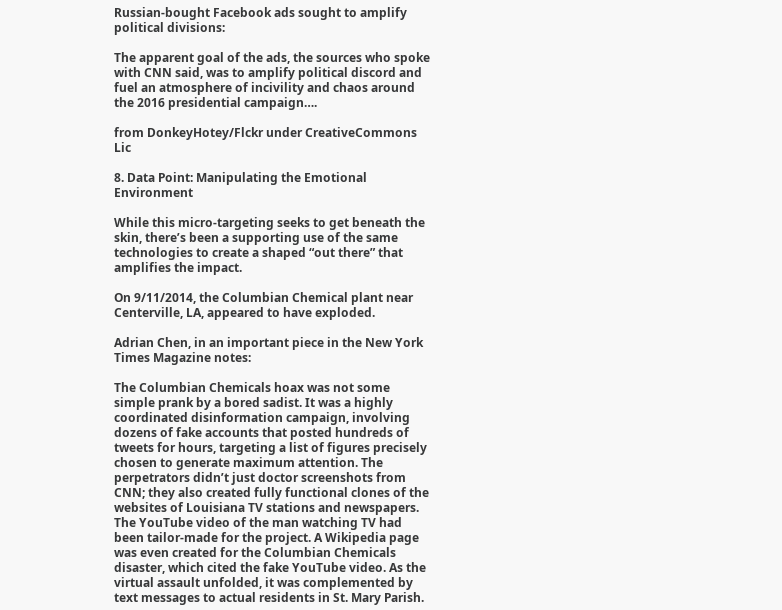Russian-bought Facebook ads sought to amplify political divisions:

The apparent goal of the ads, the sources who spoke with CNN said, was to amplify political discord and fuel an atmosphere of incivility and chaos around the 2016 presidential campaign….

from DonkeyHotey/Flckr under CreativeCommons Lic

8. Data Point: Manipulating the Emotional Environment

While this micro-targeting seeks to get beneath the skin, there’s been a supporting use of the same technologies to create a shaped “out there” that amplifies the impact.

On 9/11/2014, the Columbian Chemical plant near Centerville, LA, appeared to have exploded.

Adrian Chen, in an important piece in the New York Times Magazine notes:

The Columbian Chemicals hoax was not some simple prank by a bored sadist. It was a highly coordinated disinformation campaign, involving dozens of fake accounts that posted hundreds of tweets for hours, targeting a list of figures precisely chosen to generate maximum attention. The perpetrators didn’t just doctor screenshots from CNN; they also created fully functional clones of the websites of Louisiana TV stations and newspapers. The YouTube video of the man watching TV had been tailor-made for the project. A Wikipedia page was even created for the Columbian Chemicals disaster, which cited the fake YouTube video. As the virtual assault unfolded, it was complemented by text messages to actual residents in St. Mary Parish.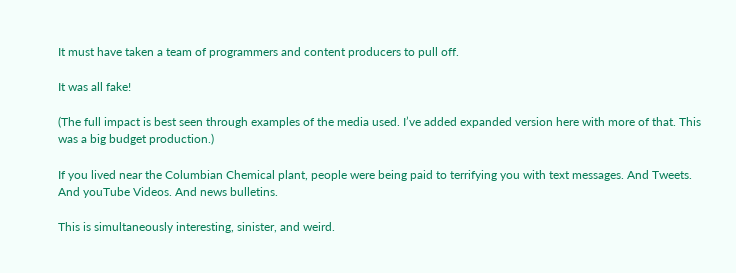It must have taken a team of programmers and content producers to pull off.

It was all fake!

(The full impact is best seen through examples of the media used. I’ve added expanded version here with more of that. This was a big budget production.)

If you lived near the Columbian Chemical plant, people were being paid to terrifying you with text messages. And Tweets. And youTube Videos. And news bulletins.

This is simultaneously interesting, sinister, and weird.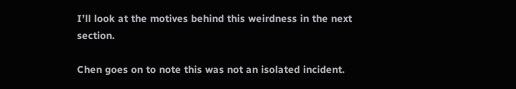I’ll look at the motives behind this weirdness in the next section.

Chen goes on to note this was not an isolated incident.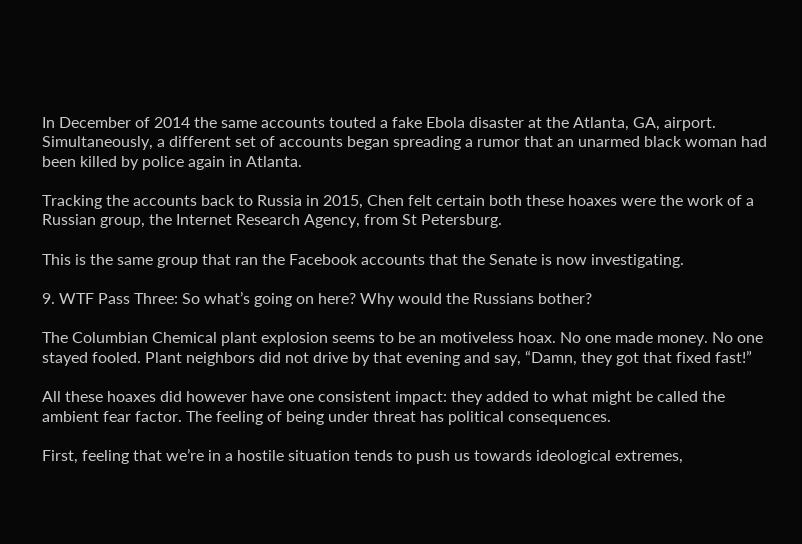In December of 2014 the same accounts touted a fake Ebola disaster at the Atlanta, GA, airport. Simultaneously, a different set of accounts began spreading a rumor that an unarmed black woman had been killed by police again in Atlanta.

Tracking the accounts back to Russia in 2015, Chen felt certain both these hoaxes were the work of a Russian group, the Internet Research Agency, from St Petersburg.

This is the same group that ran the Facebook accounts that the Senate is now investigating.

9. WTF Pass Three: So what’s going on here? Why would the Russians bother?

The Columbian Chemical plant explosion seems to be an motiveless hoax. No one made money. No one stayed fooled. Plant neighbors did not drive by that evening and say, “Damn, they got that fixed fast!”

All these hoaxes did however have one consistent impact: they added to what might be called the ambient fear factor. The feeling of being under threat has political consequences.

First, feeling that we’re in a hostile situation tends to push us towards ideological extremes,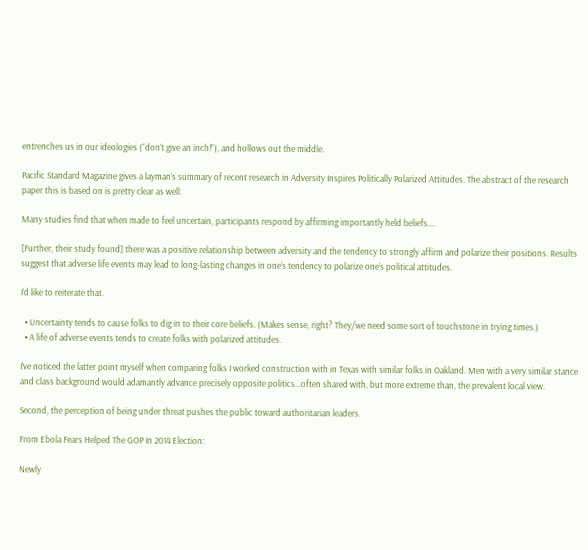entrenches us in our ideologies (“don’t give an inch!”), and hollows out the middle.

Pacific Standard Magazine gives a layman’s summary of recent research in Adversity Inspires Politically Polarized Attitudes. The abstract of the research paper this is based on is pretty clear as well:

Many studies find that when made to feel uncertain, participants respond by affirming importantly held beliefs….

[Further, their study found] there was a positive relationship between adversity and the tendency to strongly affirm and polarize their positions. Results suggest that adverse life events may lead to long-lasting changes in one’s tendency to polarize one’s political attitudes.

I’d like to reiterate that.

  • Uncertainty tends to cause folks to dig in to their core beliefs. (Makes sense, right? They/we need some sort of touchstone in trying times.)
  • A life of adverse events tends to create folks with polarized attitudes.

I’ve noticed the latter point myself when comparing folks I worked construction with in Texas with similar folks in Oakland. Men with a very similar stance and class background would adamantly advance precisely opposite politics…often shared with, but more extreme than, the prevalent local view.

Second, the perception of being under threat pushes the public toward authoritarian leaders.

From Ebola Fears Helped The GOP In 2014 Election:

Newly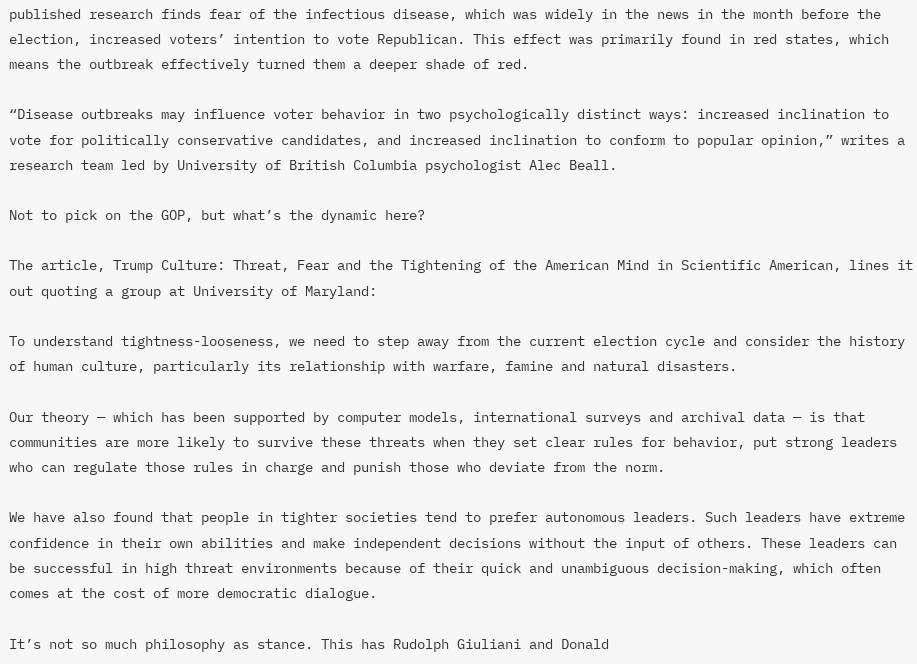published research finds fear of the infectious disease, which was widely in the news in the month before the election, increased voters’ intention to vote Republican. This effect was primarily found in red states, which means the outbreak effectively turned them a deeper shade of red.

“Disease outbreaks may influence voter behavior in two psychologically distinct ways: increased inclination to vote for politically conservative candidates, and increased inclination to conform to popular opinion,” writes a research team led by University of British Columbia psychologist Alec Beall.

Not to pick on the GOP, but what’s the dynamic here?

The article, Trump Culture: Threat, Fear and the Tightening of the American Mind in Scientific American, lines it out quoting a group at University of Maryland:

To understand tightness-looseness, we need to step away from the current election cycle and consider the history of human culture, particularly its relationship with warfare, famine and natural disasters.

Our theory — which has been supported by computer models, international surveys and archival data — is that communities are more likely to survive these threats when they set clear rules for behavior, put strong leaders who can regulate those rules in charge and punish those who deviate from the norm.

We have also found that people in tighter societies tend to prefer autonomous leaders. Such leaders have extreme confidence in their own abilities and make independent decisions without the input of others. These leaders can be successful in high threat environments because of their quick and unambiguous decision-making, which often comes at the cost of more democratic dialogue.

It’s not so much philosophy as stance. This has Rudolph Giuliani and Donald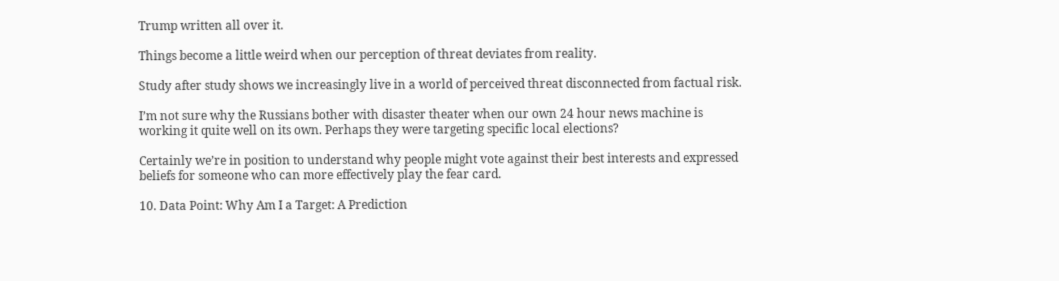Trump written all over it.

Things become a little weird when our perception of threat deviates from reality.

Study after study shows we increasingly live in a world of perceived threat disconnected from factual risk.

I’m not sure why the Russians bother with disaster theater when our own 24 hour news machine is working it quite well on its own. Perhaps they were targeting specific local elections?

Certainly we’re in position to understand why people might vote against their best interests and expressed beliefs for someone who can more effectively play the fear card.

10. Data Point: Why Am I a Target: A Prediction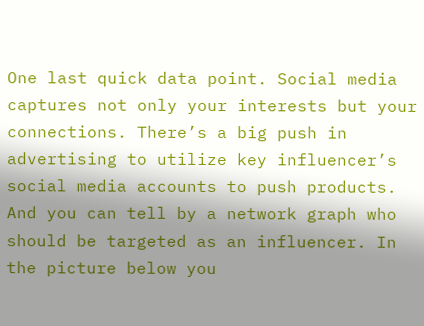One last quick data point. Social media captures not only your interests but your connections. There’s a big push in advertising to utilize key influencer’s social media accounts to push products. And you can tell by a network graph who should be targeted as an influencer. In the picture below you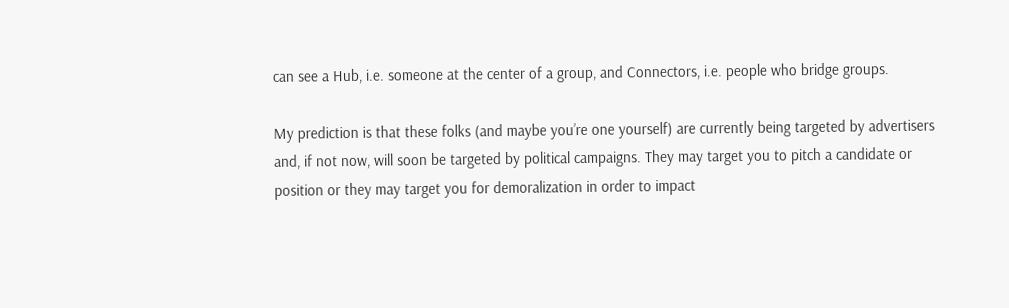can see a Hub, i.e. someone at the center of a group, and Connectors, i.e. people who bridge groups.

My prediction is that these folks (and maybe you’re one yourself) are currently being targeted by advertisers and, if not now, will soon be targeted by political campaigns. They may target you to pitch a candidate or position or they may target you for demoralization in order to impact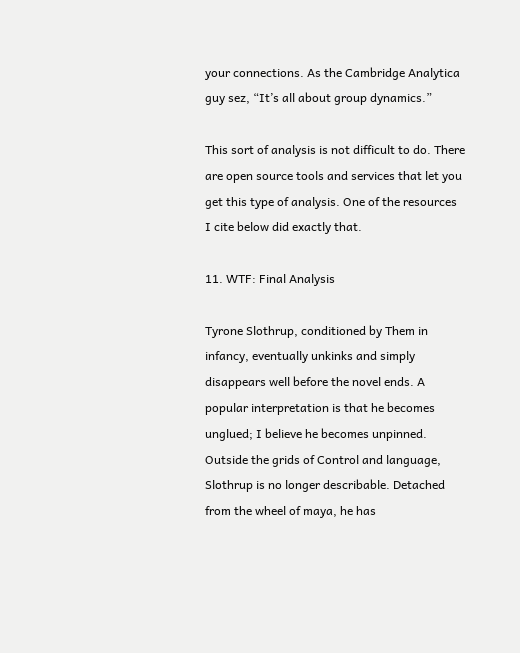your connections. As the Cambridge Analytica guy sez, “It’s all about group dynamics.”

This sort of analysis is not difficult to do. There are open source tools and services that let you get this type of analysis. One of the resources I cite below did exactly that.

11. WTF: Final Analysis

Tyrone Slothrup, conditioned by Them in infancy, eventually unkinks and simply disappears well before the novel ends. A popular interpretation is that he becomes unglued; I believe he becomes unpinned. Outside the grids of Control and language, Slothrup is no longer describable. Detached from the wheel of maya, he has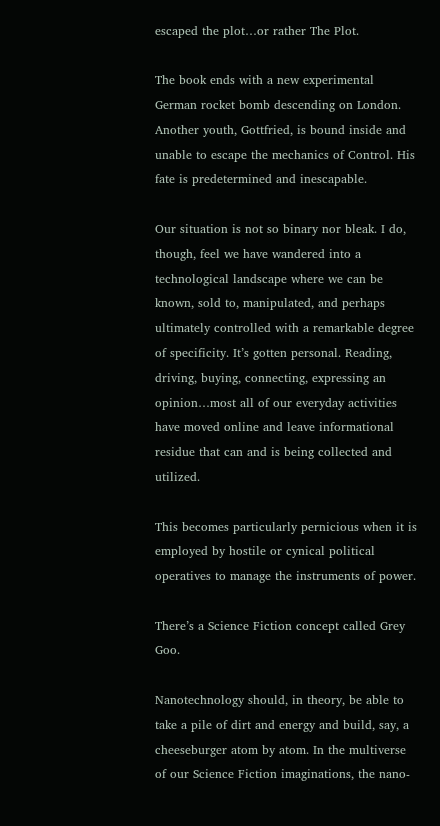escaped the plot…or rather The Plot.

The book ends with a new experimental German rocket bomb descending on London. Another youth, Gottfried, is bound inside and unable to escape the mechanics of Control. His fate is predetermined and inescapable.

Our situation is not so binary nor bleak. I do, though, feel we have wandered into a technological landscape where we can be known, sold to, manipulated, and perhaps ultimately controlled with a remarkable degree of specificity. It’s gotten personal. Reading, driving, buying, connecting, expressing an opinion…most all of our everyday activities have moved online and leave informational residue that can and is being collected and utilized.

This becomes particularly pernicious when it is employed by hostile or cynical political operatives to manage the instruments of power.

There’s a Science Fiction concept called Grey Goo.

Nanotechnology should, in theory, be able to take a pile of dirt and energy and build, say, a cheeseburger atom by atom. In the multiverse of our Science Fiction imaginations, the nano-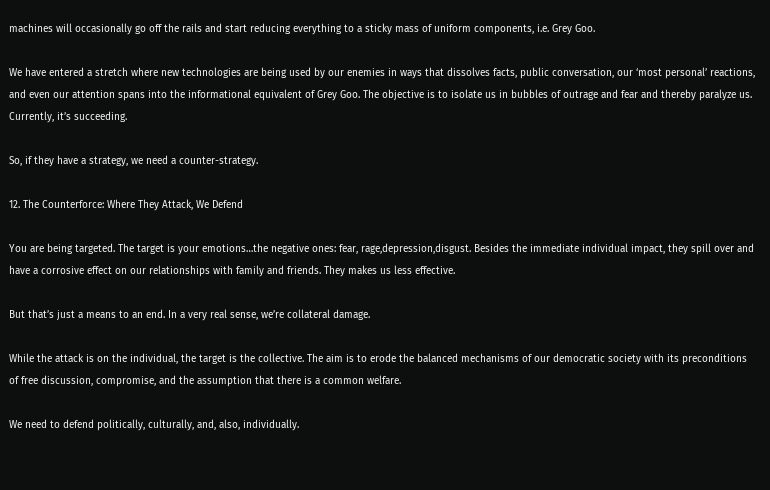machines will occasionally go off the rails and start reducing everything to a sticky mass of uniform components, i.e. Grey Goo.

We have entered a stretch where new technologies are being used by our enemies in ways that dissolves facts, public conversation, our ‘most personal’ reactions, and even our attention spans into the informational equivalent of Grey Goo. The objective is to isolate us in bubbles of outrage and fear and thereby paralyze us. Currently, it’s succeeding.

So, if they have a strategy, we need a counter-strategy.

12. The Counterforce: Where They Attack, We Defend

You are being targeted. The target is your emotions…the negative ones: fear, rage,depression,disgust. Besides the immediate individual impact, they spill over and have a corrosive effect on our relationships with family and friends. They makes us less effective.

But that’s just a means to an end. In a very real sense, we’re collateral damage.

While the attack is on the individual, the target is the collective. The aim is to erode the balanced mechanisms of our democratic society with its preconditions of free discussion, compromise, and the assumption that there is a common welfare.

We need to defend politically, culturally, and, also, individually.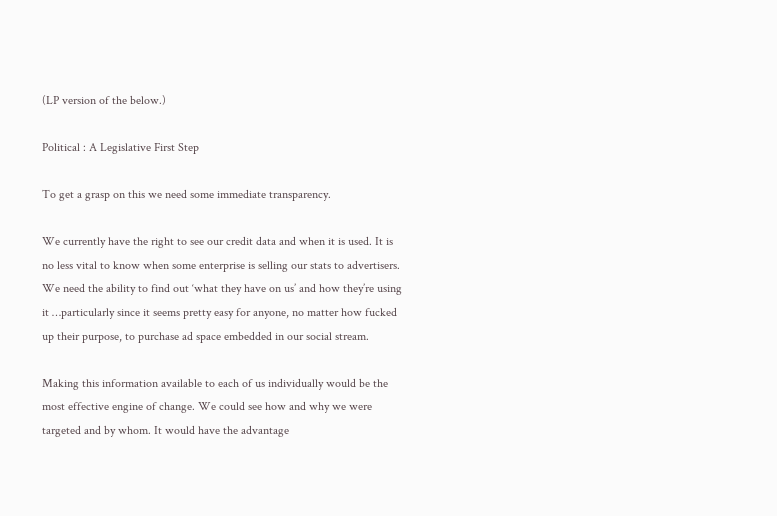(LP version of the below.)

Political : A Legislative First Step

To get a grasp on this we need some immediate transparency.

We currently have the right to see our credit data and when it is used. It is no less vital to know when some enterprise is selling our stats to advertisers. We need the ability to find out ‘what they have on us’ and how they’re using it …particularly since it seems pretty easy for anyone, no matter how fucked up their purpose, to purchase ad space embedded in our social stream.

Making this information available to each of us individually would be the most effective engine of change. We could see how and why we were targeted and by whom. It would have the advantage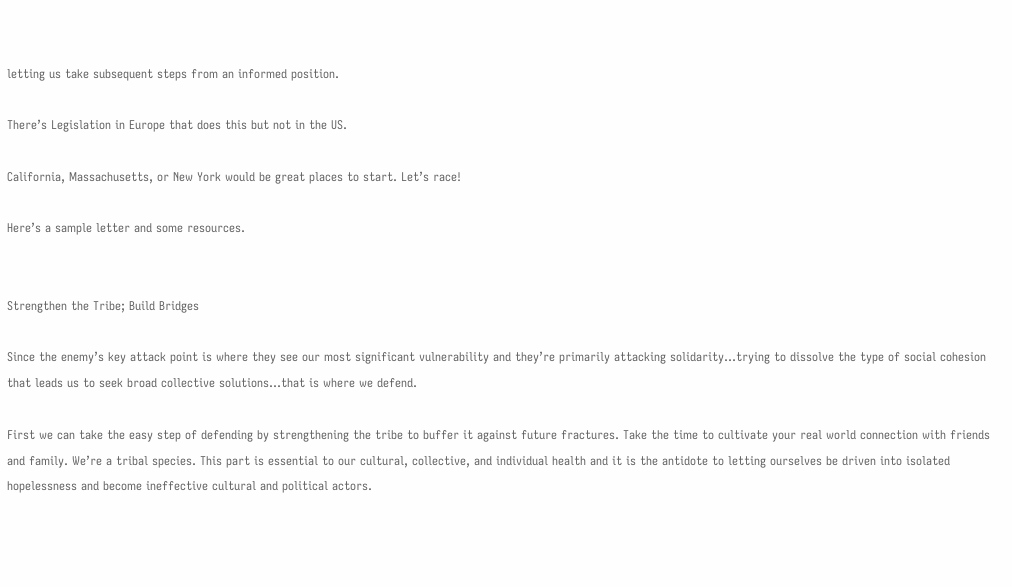letting us take subsequent steps from an informed position.

There’s Legislation in Europe that does this but not in the US.

California, Massachusetts, or New York would be great places to start. Let’s race!

Here’s a sample letter and some resources.


Strengthen the Tribe; Build Bridges

Since the enemy’s key attack point is where they see our most significant vulnerability and they’re primarily attacking solidarity…trying to dissolve the type of social cohesion that leads us to seek broad collective solutions…that is where we defend.

First we can take the easy step of defending by strengthening the tribe to buffer it against future fractures. Take the time to cultivate your real world connection with friends and family. We’re a tribal species. This part is essential to our cultural, collective, and individual health and it is the antidote to letting ourselves be driven into isolated hopelessness and become ineffective cultural and political actors.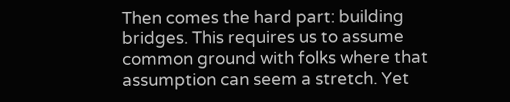Then comes the hard part: building bridges. This requires us to assume common ground with folks where that assumption can seem a stretch. Yet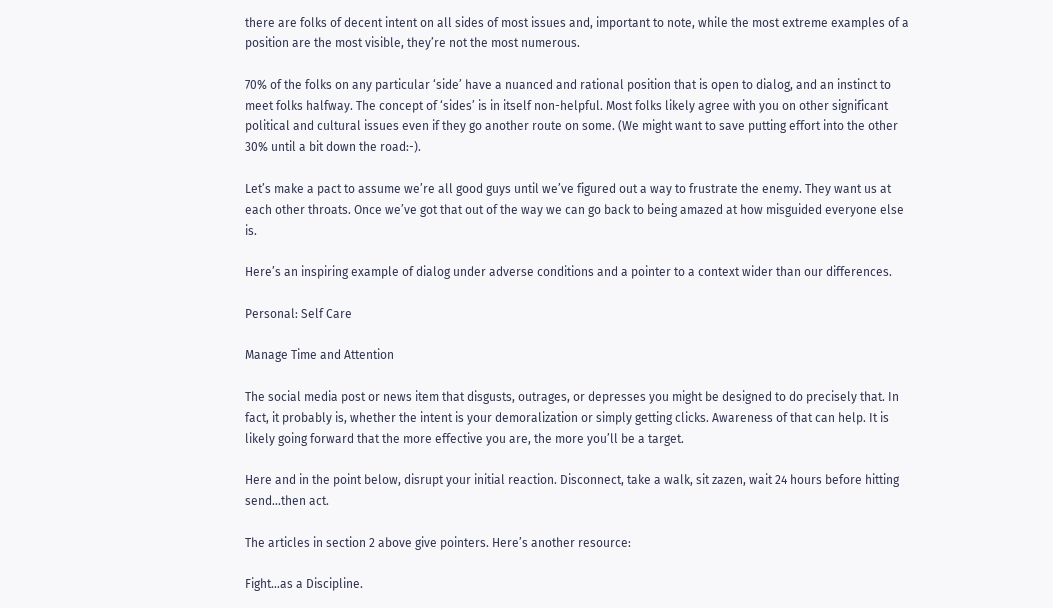there are folks of decent intent on all sides of most issues and, important to note, while the most extreme examples of a position are the most visible, they’re not the most numerous.

70% of the folks on any particular ‘side’ have a nuanced and rational position that is open to dialog, and an instinct to meet folks halfway. The concept of ‘sides’ is in itself non-helpful. Most folks likely agree with you on other significant political and cultural issues even if they go another route on some. (We might want to save putting effort into the other 30% until a bit down the road:-).

Let’s make a pact to assume we’re all good guys until we’ve figured out a way to frustrate the enemy. They want us at each other throats. Once we’ve got that out of the way we can go back to being amazed at how misguided everyone else is.

Here’s an inspiring example of dialog under adverse conditions and a pointer to a context wider than our differences.

Personal: Self Care

Manage Time and Attention

The social media post or news item that disgusts, outrages, or depresses you might be designed to do precisely that. In fact, it probably is, whether the intent is your demoralization or simply getting clicks. Awareness of that can help. It is likely going forward that the more effective you are, the more you’ll be a target.

Here and in the point below, disrupt your initial reaction. Disconnect, take a walk, sit zazen, wait 24 hours before hitting send…then act.

The articles in section 2 above give pointers. Here’s another resource:

Fight…as a Discipline.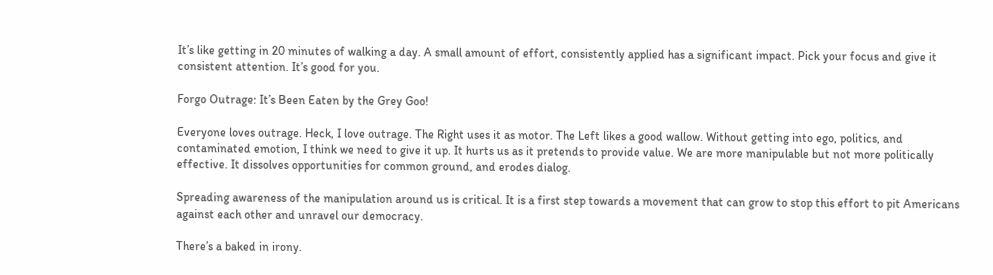It’s like getting in 20 minutes of walking a day. A small amount of effort, consistently applied has a significant impact. Pick your focus and give it consistent attention. It’s good for you.

Forgo Outrage: It’s Been Eaten by the Grey Goo!

Everyone loves outrage. Heck, I love outrage. The Right uses it as motor. The Left likes a good wallow. Without getting into ego, politics, and contaminated emotion, I think we need to give it up. It hurts us as it pretends to provide value. We are more manipulable but not more politically effective. It dissolves opportunities for common ground, and erodes dialog.

Spreading awareness of the manipulation around us is critical. It is a first step towards a movement that can grow to stop this effort to pit Americans against each other and unravel our democracy.

There’s a baked in irony.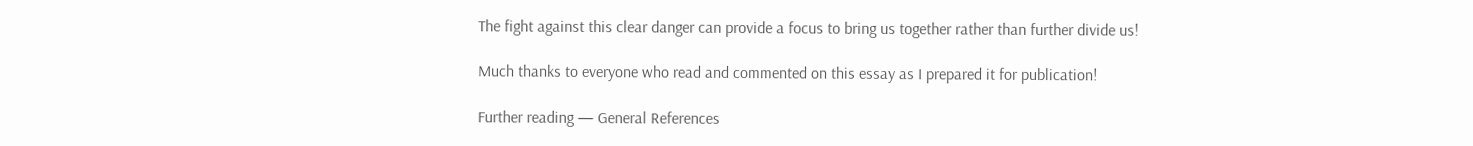The fight against this clear danger can provide a focus to bring us together rather than further divide us!

Much thanks to everyone who read and commented on this essay as I prepared it for publication!

Further reading — General References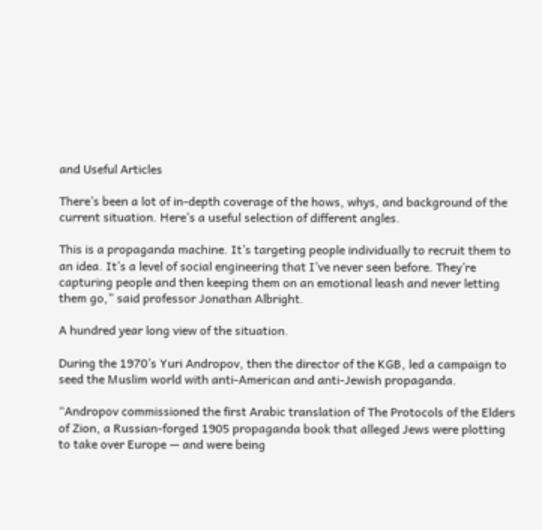and Useful Articles

There’s been a lot of in-depth coverage of the hows, whys, and background of the current situation. Here’s a useful selection of different angles.

This is a propaganda machine. It’s targeting people individually to recruit them to an idea. It’s a level of social engineering that I’ve never seen before. They’re capturing people and then keeping them on an emotional leash and never letting them go,” said professor Jonathan Albright.

A hundred year long view of the situation.

During the 1970’s Yuri Andropov, then the director of the KGB, led a campaign to seed the Muslim world with anti-American and anti-Jewish propaganda.

“Andropov commissioned the first Arabic translation of The Protocols of the Elders of Zion, a Russian-forged 1905 propaganda book that alleged Jews were plotting to take over Europe — and were being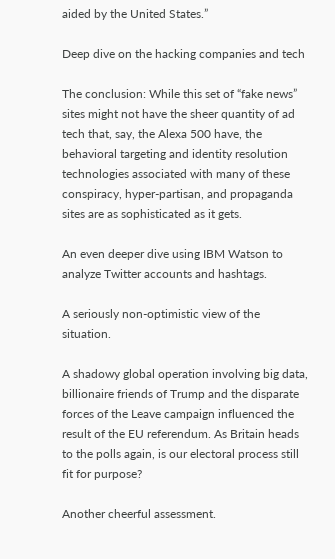aided by the United States.”

Deep dive on the hacking companies and tech

The conclusion: While this set of “fake news” sites might not have the sheer quantity of ad tech that, say, the Alexa 500 have, the behavioral targeting and identity resolution technologies associated with many of these conspiracy, hyper-partisan, and propaganda sites are as sophisticated as it gets.

An even deeper dive using IBM Watson to analyze Twitter accounts and hashtags.

A seriously non-optimistic view of the situation.

A shadowy global operation involving big data, billionaire friends of Trump and the disparate forces of the Leave campaign influenced the result of the EU referendum. As Britain heads to the polls again, is our electoral process still fit for purpose?

Another cheerful assessment.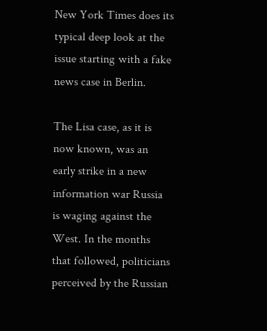New York Times does its typical deep look at the issue starting with a fake news case in Berlin.

The Lisa case, as it is now known, was an early strike in a new information war Russia is waging against the West. In the months that followed, politicians perceived by the Russian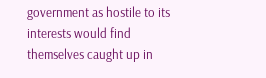government as hostile to its interests would find themselves caught up in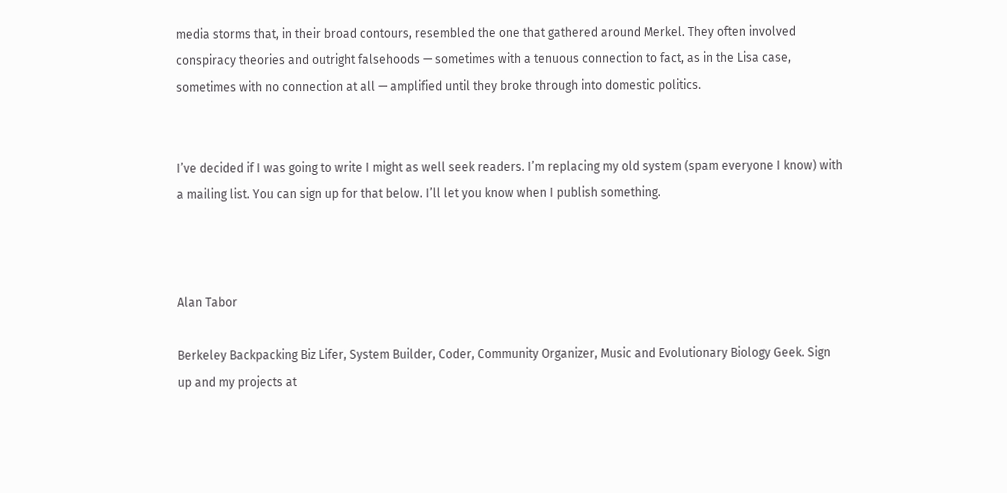media storms that, in their broad contours, resembled the one that gathered around Merkel. They often involved conspiracy theories and outright falsehoods — sometimes with a tenuous connection to fact, as in the Lisa case, sometimes with no connection at all — amplified until they broke through into domestic politics.


I’ve decided if I was going to write I might as well seek readers. I’m replacing my old system (spam everyone I know) with a mailing list. You can sign up for that below. I’ll let you know when I publish something.



Alan Tabor

Berkeley Backpacking Biz Lifer, System Builder, Coder, Community Organizer, Music and Evolutionary Biology Geek. Sign up and my projects at